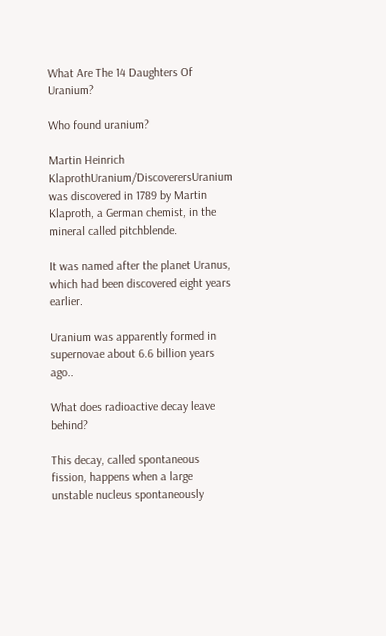What Are The 14 Daughters Of Uranium?

Who found uranium?

Martin Heinrich KlaprothUranium/DiscoverersUranium was discovered in 1789 by Martin Klaproth, a German chemist, in the mineral called pitchblende.

It was named after the planet Uranus, which had been discovered eight years earlier.

Uranium was apparently formed in supernovae about 6.6 billion years ago..

What does radioactive decay leave behind?

This decay, called spontaneous fission, happens when a large unstable nucleus spontaneously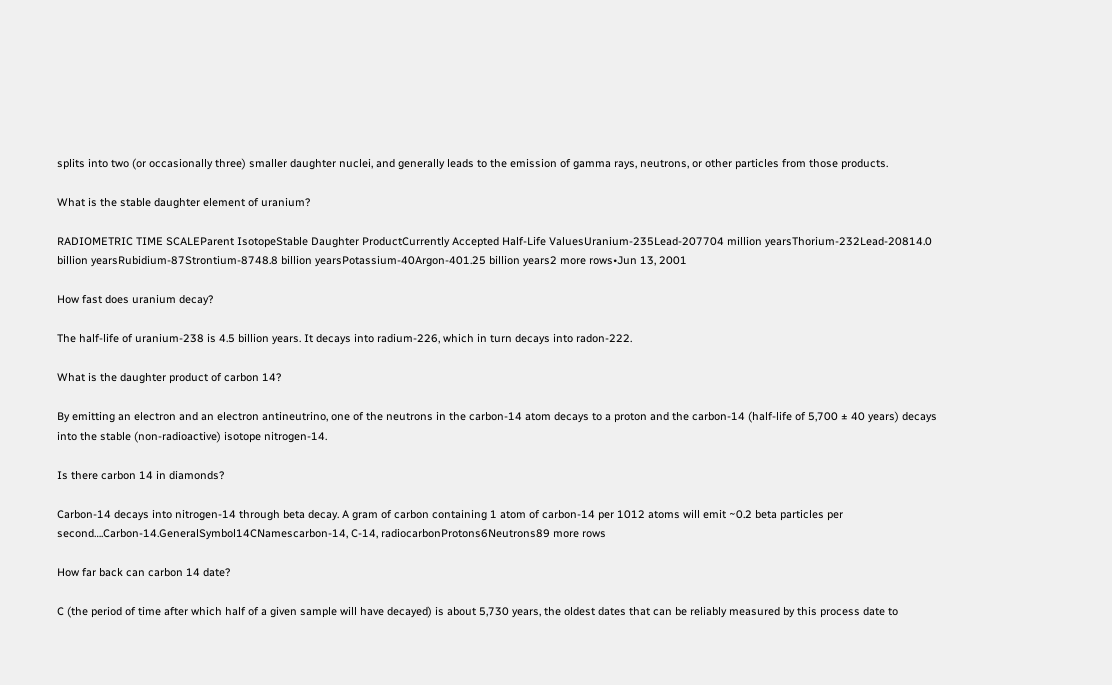splits into two (or occasionally three) smaller daughter nuclei, and generally leads to the emission of gamma rays, neutrons, or other particles from those products.

What is the stable daughter element of uranium?

RADIOMETRIC TIME SCALEParent IsotopeStable Daughter ProductCurrently Accepted Half-Life ValuesUranium-235Lead-207704 million yearsThorium-232Lead-20814.0 billion yearsRubidium-87Strontium-8748.8 billion yearsPotassium-40Argon-401.25 billion years2 more rows•Jun 13, 2001

How fast does uranium decay?

The half-life of uranium-238 is 4.5 billion years. It decays into radium-226, which in turn decays into radon-222.

What is the daughter product of carbon 14?

By emitting an electron and an electron antineutrino, one of the neutrons in the carbon-14 atom decays to a proton and the carbon-14 (half-life of 5,700 ± 40 years) decays into the stable (non-radioactive) isotope nitrogen-14.

Is there carbon 14 in diamonds?

Carbon-14 decays into nitrogen-14 through beta decay. A gram of carbon containing 1 atom of carbon-14 per 1012 atoms will emit ~0.2 beta particles per second….Carbon-14.GeneralSymbol14CNamescarbon-14, C-14, radiocarbonProtons6Neutrons89 more rows

How far back can carbon 14 date?

C (the period of time after which half of a given sample will have decayed) is about 5,730 years, the oldest dates that can be reliably measured by this process date to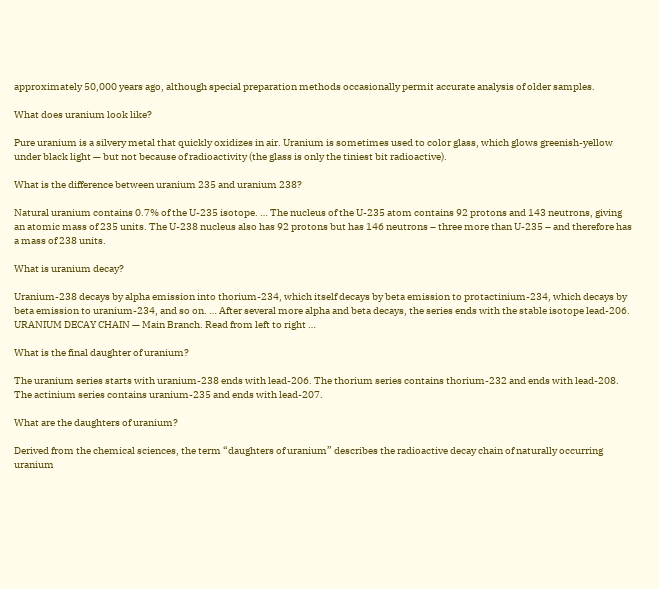approximately 50,000 years ago, although special preparation methods occasionally permit accurate analysis of older samples.

What does uranium look like?

Pure uranium is a silvery metal that quickly oxidizes in air. Uranium is sometimes used to color glass, which glows greenish-yellow under black light — but not because of radioactivity (the glass is only the tiniest bit radioactive).

What is the difference between uranium 235 and uranium 238?

Natural uranium contains 0.7% of the U-235 isotope. … The nucleus of the U-235 atom contains 92 protons and 143 neutrons, giving an atomic mass of 235 units. The U-238 nucleus also has 92 protons but has 146 neutrons – three more than U-235 – and therefore has a mass of 238 units.

What is uranium decay?

Uranium-238 decays by alpha emission into thorium-234, which itself decays by beta emission to protactinium-234, which decays by beta emission to uranium-234, and so on. … After several more alpha and beta decays, the series ends with the stable isotope lead-206. URANIUM DECAY CHAIN — Main Branch. Read from left to right …

What is the final daughter of uranium?

The uranium series starts with uranium-238 ends with lead-206. The thorium series contains thorium-232 and ends with lead-208. The actinium series contains uranium-235 and ends with lead-207.

What are the daughters of uranium?

Derived from the chemical sciences, the term “daughters of uranium” describes the radioactive decay chain of naturally occurring uranium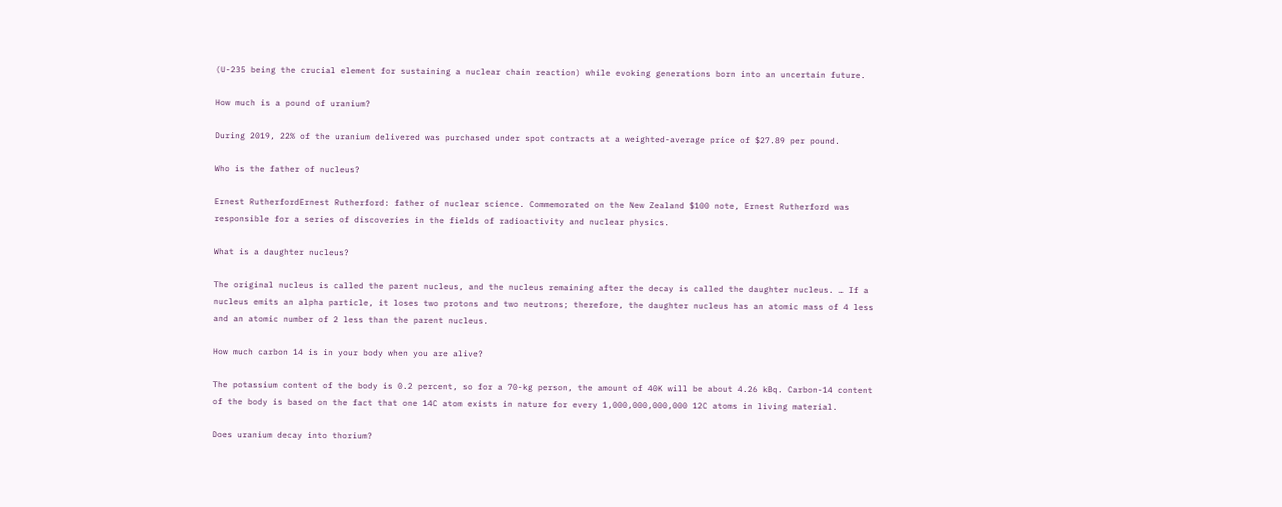(U-235 being the crucial element for sustaining a nuclear chain reaction) while evoking generations born into an uncertain future.

How much is a pound of uranium?

During 2019, 22% of the uranium delivered was purchased under spot contracts at a weighted-average price of $27.89 per pound.

Who is the father of nucleus?

Ernest RutherfordErnest Rutherford: father of nuclear science. Commemorated on the New Zealand $100 note, Ernest Rutherford was responsible for a series of discoveries in the fields of radioactivity and nuclear physics.

What is a daughter nucleus?

The original nucleus is called the parent nucleus, and the nucleus remaining after the decay is called the daughter nucleus. … If a nucleus emits an alpha particle, it loses two protons and two neutrons; therefore, the daughter nucleus has an atomic mass of 4 less and an atomic number of 2 less than the parent nucleus.

How much carbon 14 is in your body when you are alive?

The potassium content of the body is 0.2 percent, so for a 70-kg person, the amount of 40K will be about 4.26 kBq. Carbon-14 content of the body is based on the fact that one 14C atom exists in nature for every 1,000,000,000,000 12C atoms in living material.

Does uranium decay into thorium?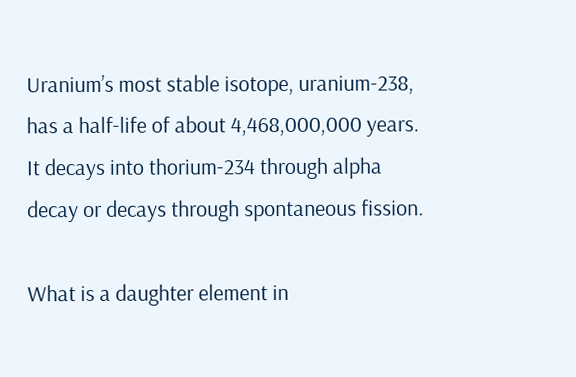Uranium’s most stable isotope, uranium-238, has a half-life of about 4,468,000,000 years. It decays into thorium-234 through alpha decay or decays through spontaneous fission.

What is a daughter element in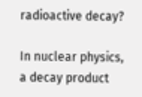radioactive decay?

In nuclear physics, a decay product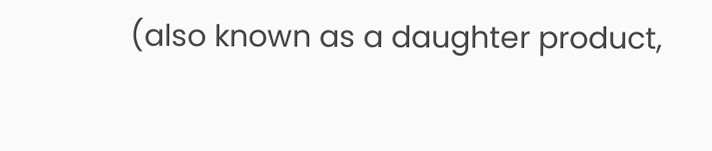(also known as a daughter product,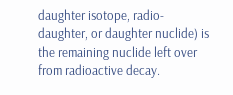daughter isotope, radio-daughter, or daughter nuclide) is the remaining nuclide left over from radioactive decay.